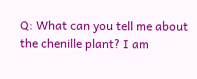Q: What can you tell me about the chenille plant? I am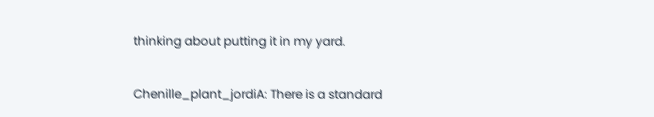thinking about putting it in my yard.

Chenille_plant_jordiA: There is a standard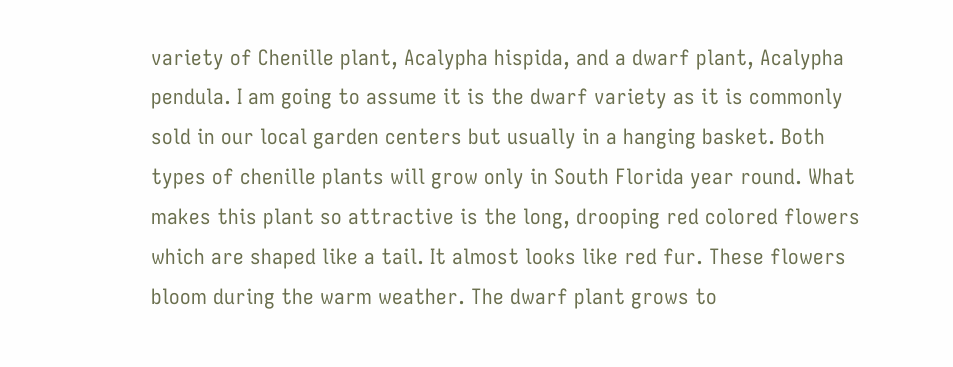variety of Chenille plant, Acalypha hispida, and a dwarf plant, Acalypha pendula. I am going to assume it is the dwarf variety as it is commonly sold in our local garden centers but usually in a hanging basket. Both types of chenille plants will grow only in South Florida year round. What makes this plant so attractive is the long, drooping red colored flowers which are shaped like a tail. It almost looks like red fur. These flowers bloom during the warm weather. The dwarf plant grows to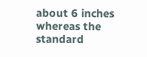about 6 inches whereas the standard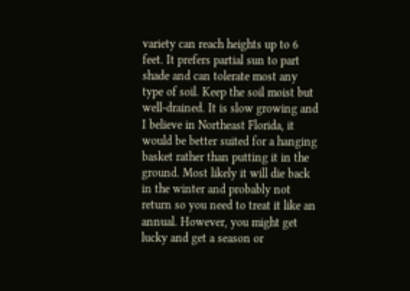variety can reach heights up to 6 feet. It prefers partial sun to part shade and can tolerate most any type of soil. Keep the soil moist but well-drained. It is slow growing and I believe in Northeast Florida, it would be better suited for a hanging basket rather than putting it in the ground. Most likely it will die back in the winter and probably not return so you need to treat it like an annual. However, you might get lucky and get a season or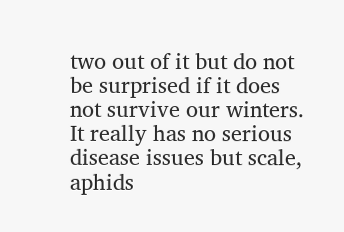two out of it but do not be surprised if it does not survive our winters. It really has no serious disease issues but scale, aphids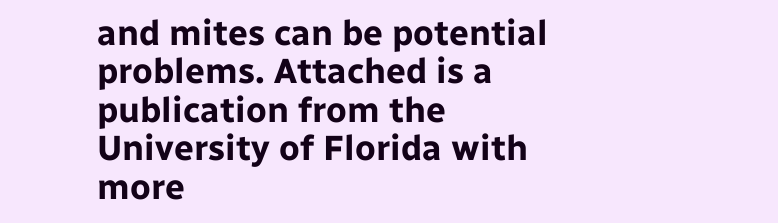and mites can be potential problems. Attached is a publication from the University of Florida with more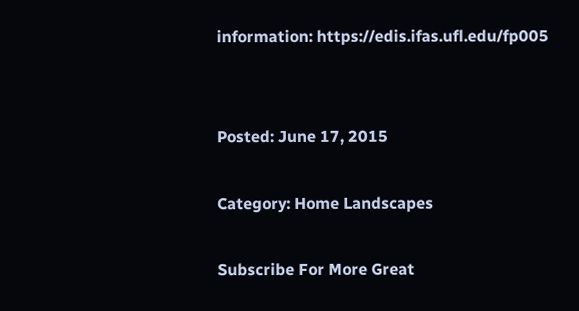information: https://edis.ifas.ufl.edu/fp005


Posted: June 17, 2015

Category: Home Landscapes

Subscribe For More Great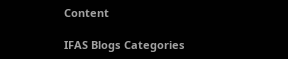Content

IFAS Blogs Categories